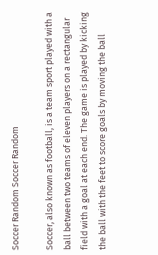Soccer Random Soccer Random

Soccer, also known as football, is a team sport played with a ball between two teams of eleven players on a rectangular field with a goal at each end. The game is played by kicking the ball with the feet to score goals by moving the ball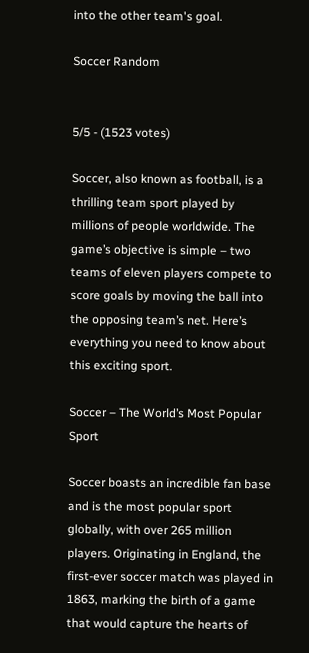into the other team's goal.

Soccer Random


5/5 - (1523 votes)

Soccer, also known as football, is a thrilling team sport played by millions of people worldwide. The game’s objective is simple – two teams of eleven players compete to score goals by moving the ball into the opposing team’s net. Here’s everything you need to know about this exciting sport.

Soccer – The World’s Most Popular Sport

Soccer boasts an incredible fan base and is the most popular sport globally, with over 265 million players. Originating in England, the first-ever soccer match was played in 1863, marking the birth of a game that would capture the hearts of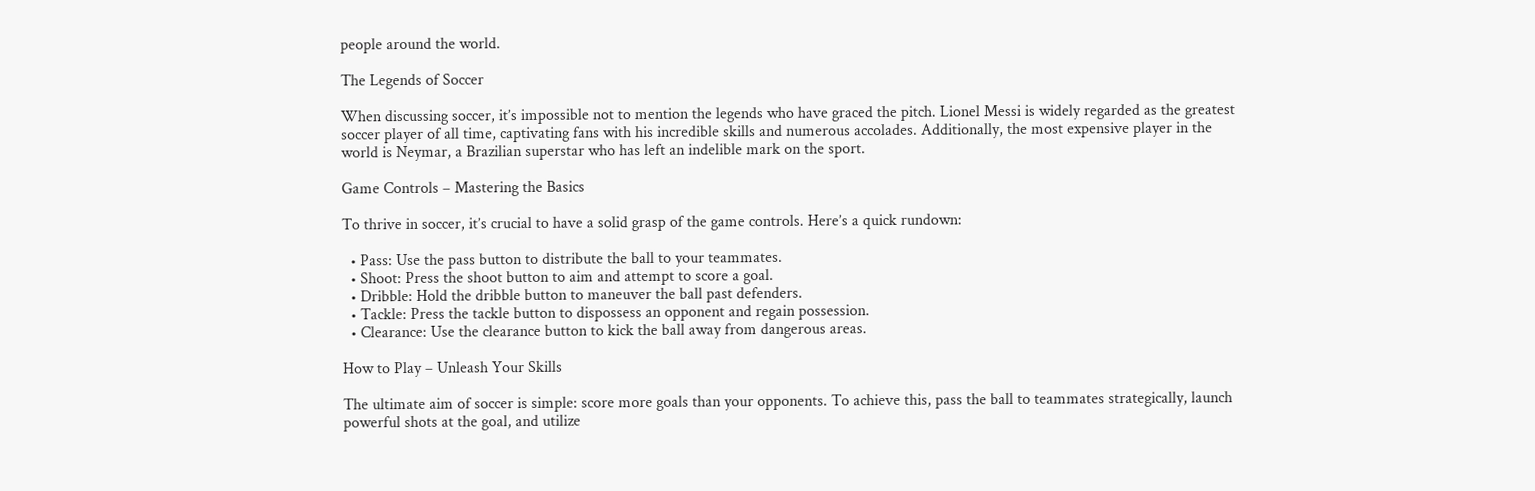people around the world.

The Legends of Soccer

When discussing soccer, it’s impossible not to mention the legends who have graced the pitch. Lionel Messi is widely regarded as the greatest soccer player of all time, captivating fans with his incredible skills and numerous accolades. Additionally, the most expensive player in the world is Neymar, a Brazilian superstar who has left an indelible mark on the sport.

Game Controls – Mastering the Basics

To thrive in soccer, it’s crucial to have a solid grasp of the game controls. Here’s a quick rundown:

  • Pass: Use the pass button to distribute the ball to your teammates.
  • Shoot: Press the shoot button to aim and attempt to score a goal.
  • Dribble: Hold the dribble button to maneuver the ball past defenders.
  • Tackle: Press the tackle button to dispossess an opponent and regain possession.
  • Clearance: Use the clearance button to kick the ball away from dangerous areas.

How to Play – Unleash Your Skills

The ultimate aim of soccer is simple: score more goals than your opponents. To achieve this, pass the ball to teammates strategically, launch powerful shots at the goal, and utilize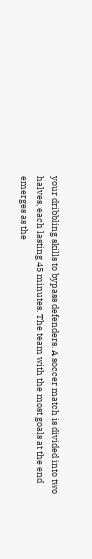your dribbling skills to bypass defenders. A soccer match is divided into two halves, each lasting 45 minutes. The team with the most goals at the end emerges as the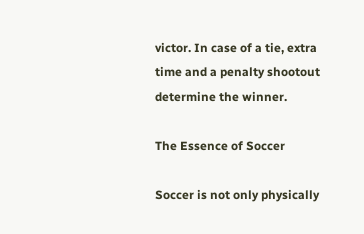victor. In case of a tie, extra time and a penalty shootout determine the winner.

The Essence of Soccer

Soccer is not only physically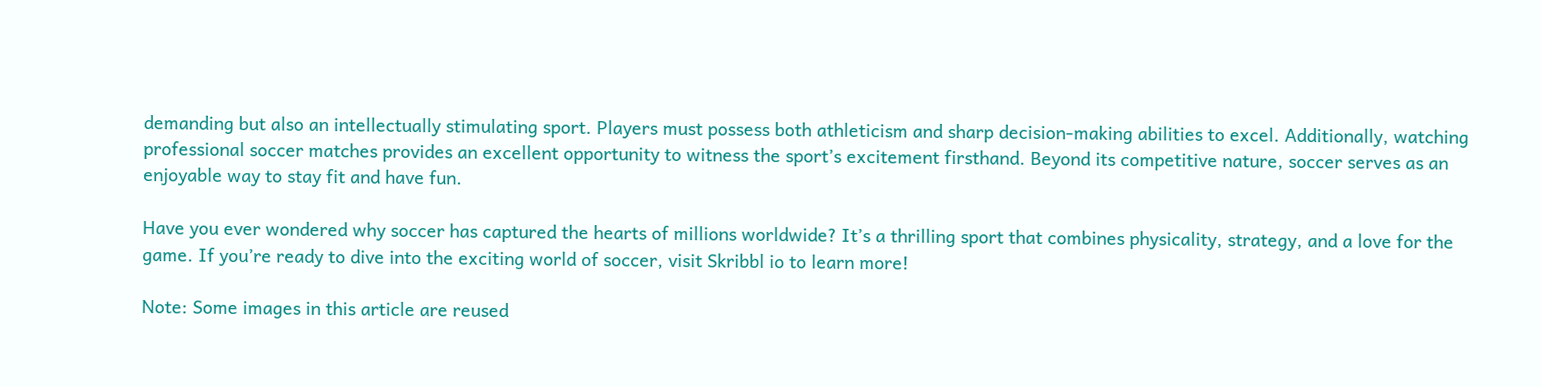demanding but also an intellectually stimulating sport. Players must possess both athleticism and sharp decision-making abilities to excel. Additionally, watching professional soccer matches provides an excellent opportunity to witness the sport’s excitement firsthand. Beyond its competitive nature, soccer serves as an enjoyable way to stay fit and have fun.

Have you ever wondered why soccer has captured the hearts of millions worldwide? It’s a thrilling sport that combines physicality, strategy, and a love for the game. If you’re ready to dive into the exciting world of soccer, visit Skribbl io to learn more!

Note: Some images in this article are reused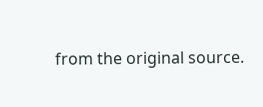from the original source.